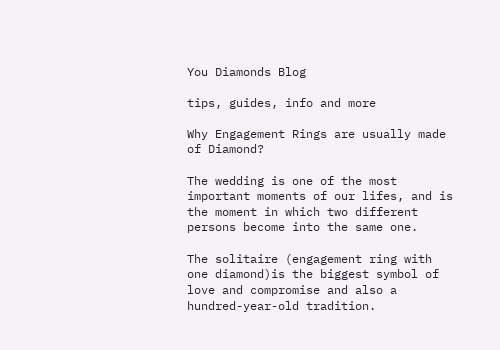You Diamonds Blog

tips, guides, info and more

Why Engagement Rings are usually made of Diamond?

The wedding is one of the most important moments of our lifes, and is the moment in which two different persons become into the same one.

The solitaire (engagement ring with one diamond)is the biggest symbol of love and compromise and also a hundred-year-old tradition.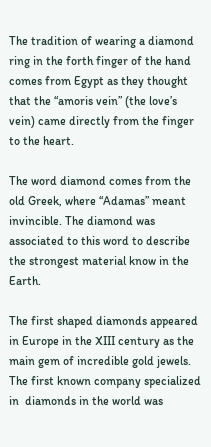The tradition of wearing a diamond ring in the forth finger of the hand comes from Egypt as they thought that the “amoris vein” (the love’s vein) came directly from the finger to the heart.

The word diamond comes from the old Greek, where “Adamas” meant invincible. The diamond was associated to this word to describe the strongest material know in the Earth.

The first shaped diamonds appeared in Europe in the XIII century as the  main gem of incredible gold jewels. The first known company specialized in  diamonds in the world was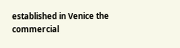established in Venice the commercial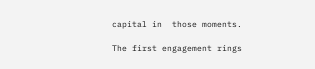capital in  those moments.

The first engagement rings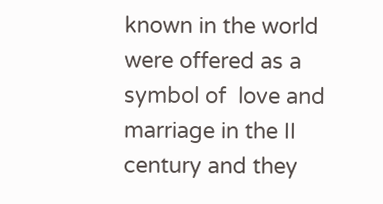known in the world were offered as a symbol of  love and marriage in the II century and they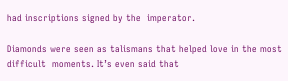had inscriptions signed by the  imperator.

Diamonds were seen as talismans that helped love in the most difficult  moments. It’s even said that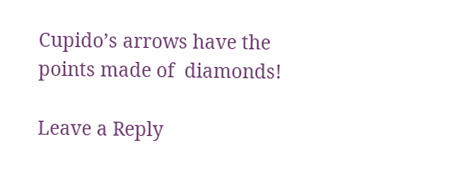Cupido’s arrows have the points made of  diamonds!

Leave a Reply